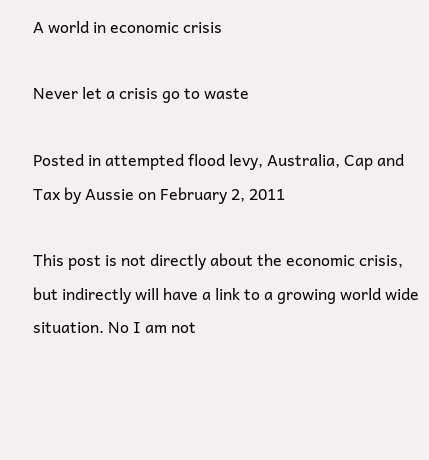A world in economic crisis

Never let a crisis go to waste

Posted in attempted flood levy, Australia, Cap and Tax by Aussie on February 2, 2011

This post is not directly about the economic crisis, but indirectly will have a link to a growing world wide situation. No I am not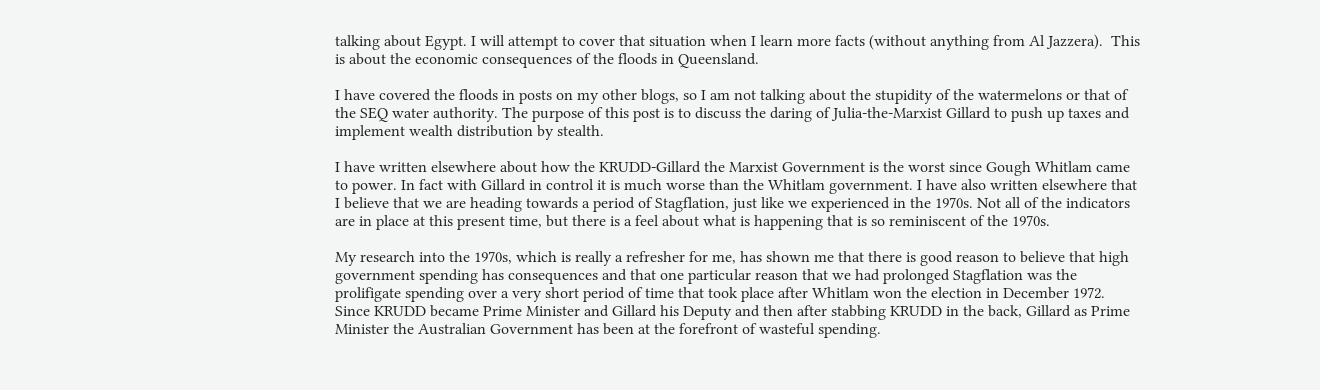talking about Egypt. I will attempt to cover that situation when I learn more facts (without anything from Al Jazzera).  This is about the economic consequences of the floods in Queensland.

I have covered the floods in posts on my other blogs, so I am not talking about the stupidity of the watermelons or that of the SEQ water authority. The purpose of this post is to discuss the daring of Julia-the-Marxist Gillard to push up taxes and implement wealth distribution by stealth.

I have written elsewhere about how the KRUDD-Gillard the Marxist Government is the worst since Gough Whitlam came to power. In fact with Gillard in control it is much worse than the Whitlam government. I have also written elsewhere that I believe that we are heading towards a period of Stagflation, just like we experienced in the 1970s. Not all of the indicators are in place at this present time, but there is a feel about what is happening that is so reminiscent of the 1970s.

My research into the 1970s, which is really a refresher for me, has shown me that there is good reason to believe that high government spending has consequences and that one particular reason that we had prolonged Stagflation was the prolifigate spending over a very short period of time that took place after Whitlam won the election in December 1972.  Since KRUDD became Prime Minister and Gillard his Deputy and then after stabbing KRUDD in the back, Gillard as Prime Minister the Australian Government has been at the forefront of wasteful spending.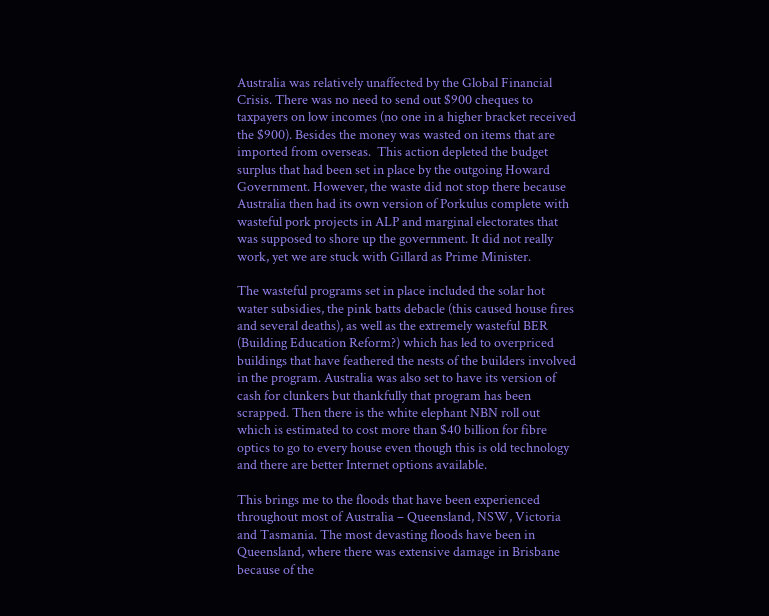Australia was relatively unaffected by the Global Financial Crisis. There was no need to send out $900 cheques to taxpayers on low incomes (no one in a higher bracket received the $900). Besides the money was wasted on items that are imported from overseas.  This action depleted the budget surplus that had been set in place by the outgoing Howard Government. However, the waste did not stop there because Australia then had its own version of Porkulus complete with wasteful pork projects in ALP and marginal electorates that was supposed to shore up the government. It did not really work, yet we are stuck with Gillard as Prime Minister.

The wasteful programs set in place included the solar hot water subsidies, the pink batts debacle (this caused house fires and several deaths), as well as the extremely wasteful BER (Building Education Reform?) which has led to overpriced buildings that have feathered the nests of the builders involved in the program. Australia was also set to have its version of cash for clunkers but thankfully that program has been scrapped. Then there is the white elephant NBN roll out which is estimated to cost more than $40 billion for fibre optics to go to every house even though this is old technology and there are better Internet options available.

This brings me to the floods that have been experienced throughout most of Australia – Queensland, NSW, Victoria and Tasmania. The most devasting floods have been in Queensland, where there was extensive damage in Brisbane because of the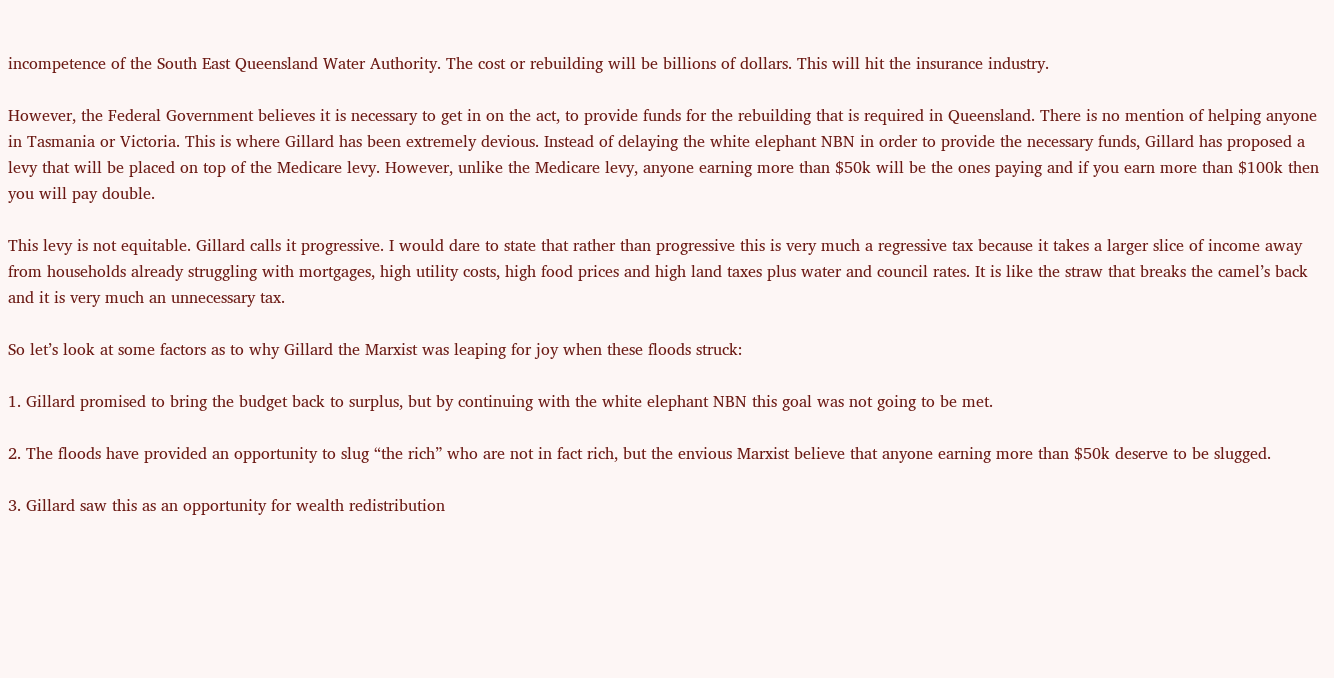incompetence of the South East Queensland Water Authority. The cost or rebuilding will be billions of dollars. This will hit the insurance industry.

However, the Federal Government believes it is necessary to get in on the act, to provide funds for the rebuilding that is required in Queensland. There is no mention of helping anyone in Tasmania or Victoria. This is where Gillard has been extremely devious. Instead of delaying the white elephant NBN in order to provide the necessary funds, Gillard has proposed a levy that will be placed on top of the Medicare levy. However, unlike the Medicare levy, anyone earning more than $50k will be the ones paying and if you earn more than $100k then you will pay double.

This levy is not equitable. Gillard calls it progressive. I would dare to state that rather than progressive this is very much a regressive tax because it takes a larger slice of income away from households already struggling with mortgages, high utility costs, high food prices and high land taxes plus water and council rates. It is like the straw that breaks the camel’s back and it is very much an unnecessary tax.

So let’s look at some factors as to why Gillard the Marxist was leaping for joy when these floods struck:

1. Gillard promised to bring the budget back to surplus, but by continuing with the white elephant NBN this goal was not going to be met.

2. The floods have provided an opportunity to slug “the rich” who are not in fact rich, but the envious Marxist believe that anyone earning more than $50k deserve to be slugged.

3. Gillard saw this as an opportunity for wealth redistribution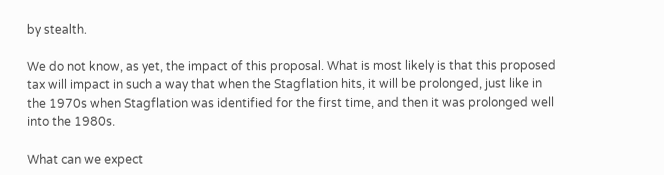by stealth.

We do not know, as yet, the impact of this proposal. What is most likely is that this proposed tax will impact in such a way that when the Stagflation hits, it will be prolonged, just like in the 1970s when Stagflation was identified for the first time, and then it was prolonged well into the 1980s.

What can we expect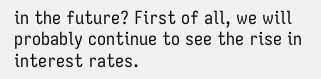in the future? First of all, we will probably continue to see the rise in interest rates.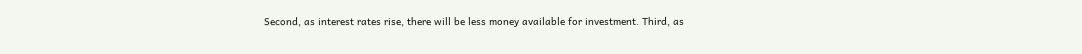Second, as interest rates rise, there will be less money available for investment. Third, as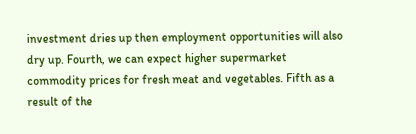investment dries up then employment opportunities will also dry up. Fourth, we can expect higher supermarket commodity prices for fresh meat and vegetables. Fifth as a result of the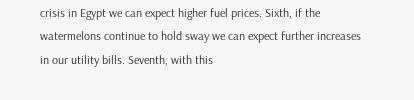crisis in Egypt we can expect higher fuel prices. Sixth, if the watermelons continue to hold sway we can expect further increases in our utility bills. Seventh, with this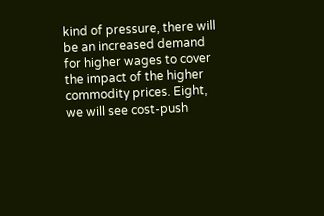kind of pressure, there will be an increased demand for higher wages to cover the impact of the higher commodity prices. Eight, we will see cost-push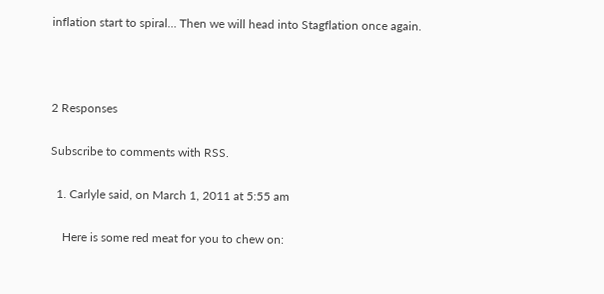inflation start to spiral… Then we will head into Stagflation once again.



2 Responses

Subscribe to comments with RSS.

  1. Carlyle said, on March 1, 2011 at 5:55 am

    Here is some red meat for you to chew on: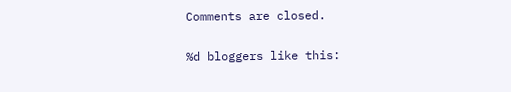Comments are closed.

%d bloggers like this: